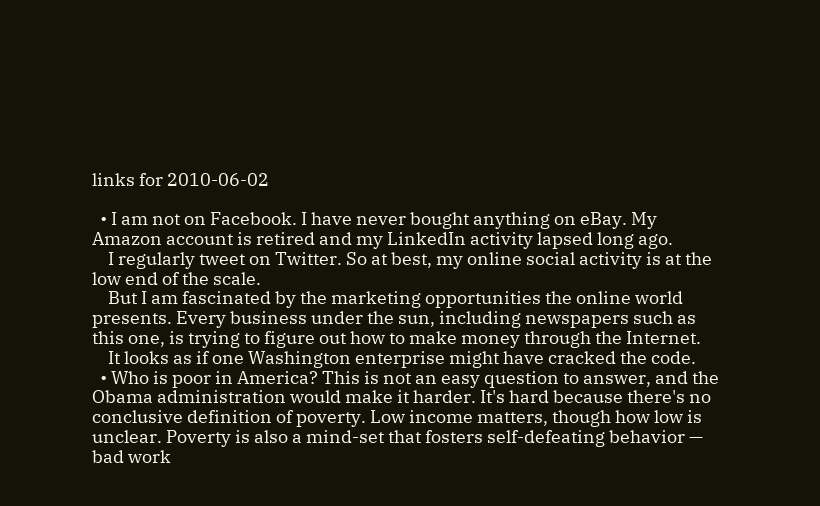links for 2010-06-02

  • I am not on Facebook. I have never bought anything on eBay. My Amazon account is retired and my LinkedIn activity lapsed long ago.
    I regularly tweet on Twitter. So at best, my online social activity is at the low end of the scale.
    But I am fascinated by the marketing opportunities the online world presents. Every business under the sun, including newspapers such as this one, is trying to figure out how to make money through the Internet.
    It looks as if one Washington enterprise might have cracked the code.
  • Who is poor in America? This is not an easy question to answer, and the Obama administration would make it harder. It's hard because there's no conclusive definition of poverty. Low income matters, though how low is unclear. Poverty is also a mind-set that fosters self-defeating behavior — bad work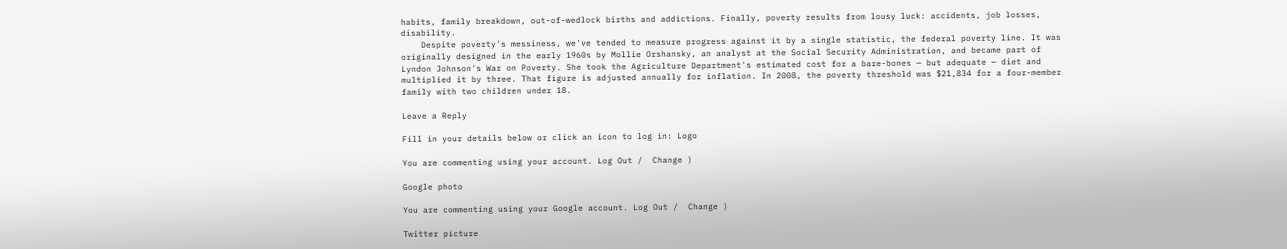habits, family breakdown, out-of-wedlock births and addictions. Finally, poverty results from lousy luck: accidents, job losses, disability.
    Despite poverty's messiness, we've tended to measure progress against it by a single statistic, the federal poverty line. It was originally designed in the early 1960s by Mollie Orshansky, an analyst at the Social Security Administration, and became part of Lyndon Johnson's War on Poverty. She took the Agriculture Department's estimated cost for a bare-bones — but adequate — diet and multiplied it by three. That figure is adjusted annually for inflation. In 2008, the poverty threshold was $21,834 for a four-member family with two children under 18.

Leave a Reply

Fill in your details below or click an icon to log in: Logo

You are commenting using your account. Log Out /  Change )

Google photo

You are commenting using your Google account. Log Out /  Change )

Twitter picture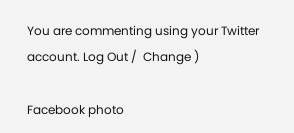You are commenting using your Twitter account. Log Out /  Change )

Facebook photo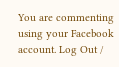You are commenting using your Facebook account. Log Out /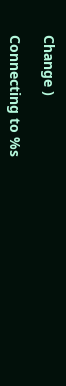Change )

Connecting to %s